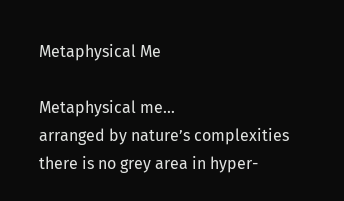Metaphysical Me

Metaphysical me…
arranged by nature’s complexities
there is no grey area in hyper-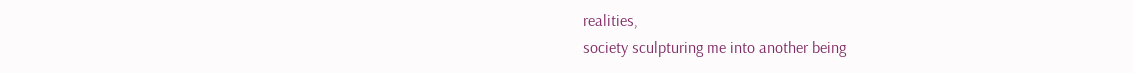realities,
society sculpturing me into another being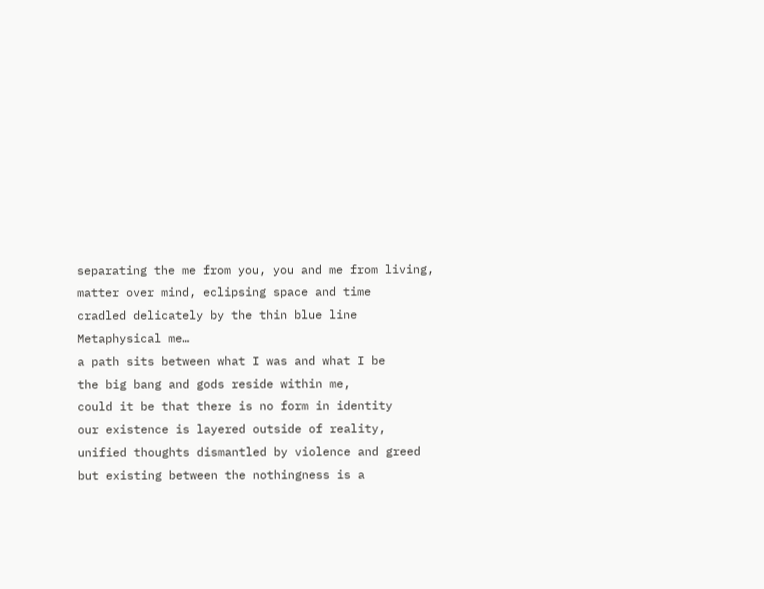separating the me from you, you and me from living,
matter over mind, eclipsing space and time
cradled delicately by the thin blue line
Metaphysical me…
a path sits between what I was and what I be
the big bang and gods reside within me,
could it be that there is no form in identity
our existence is layered outside of reality,
unified thoughts dismantled by violence and greed
but existing between the nothingness is a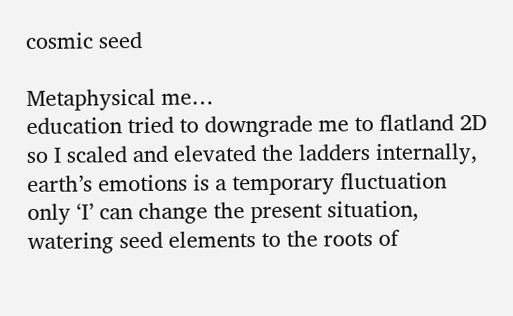cosmic seed

Metaphysical me…
education tried to downgrade me to flatland 2D
so I scaled and elevated the ladders internally,
earth’s emotions is a temporary fluctuation
only ‘I’ can change the present situation,
watering seed elements to the roots of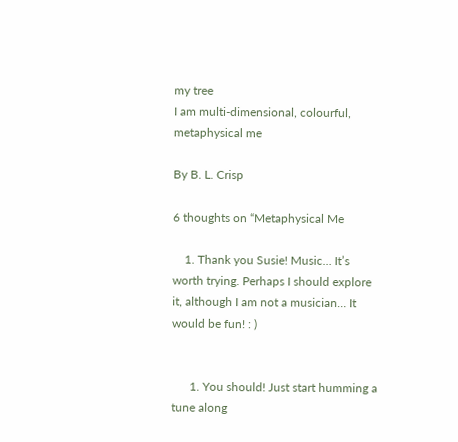my tree
I am multi-dimensional, colourful, metaphysical me

By B. L. Crisp

6 thoughts on “Metaphysical Me

    1. Thank you Susie! Music… It’s worth trying. Perhaps I should explore it, although I am not a musician… It would be fun! : )


      1. You should! Just start humming a tune along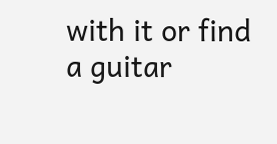with it or find a guitar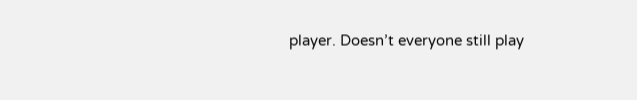player. Doesn’t everyone still play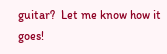guitar?  Let me know how it goes!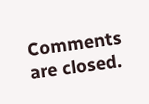Comments are closed.